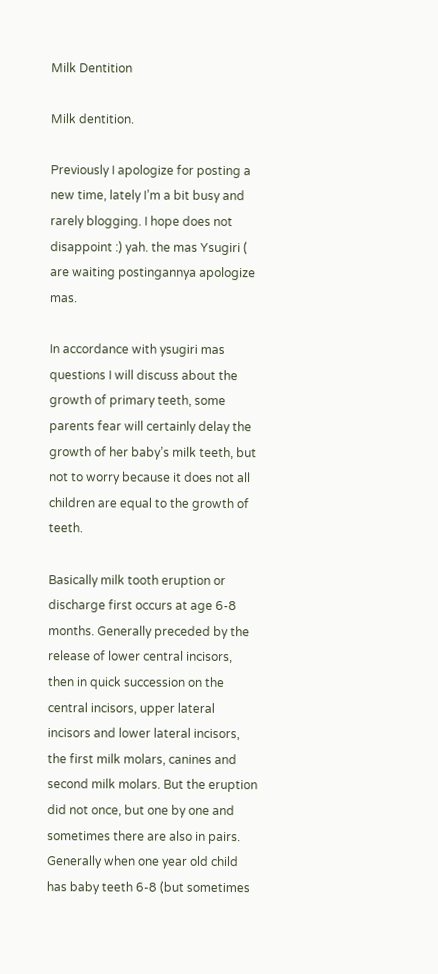Milk Dentition

Milk dentition.

Previously I apologize for posting a new time, lately I’m a bit busy and rarely blogging. I hope does not disappoint :) yah. the mas Ysugiri ( are waiting postingannya apologize mas.

In accordance with ysugiri mas questions I will discuss about the growth of primary teeth, some parents fear will certainly delay the growth of her baby’s milk teeth, but not to worry because it does not all children are equal to the growth of teeth.

Basically milk tooth eruption or discharge first occurs at age 6-8 months. Generally preceded by the release of lower central incisors, then in quick succession on the central incisors, upper lateral incisors and lower lateral incisors, the first milk molars, canines and second milk molars. But the eruption did not once, but one by one and sometimes there are also in pairs. Generally when one year old child has baby teeth 6-8 (but sometimes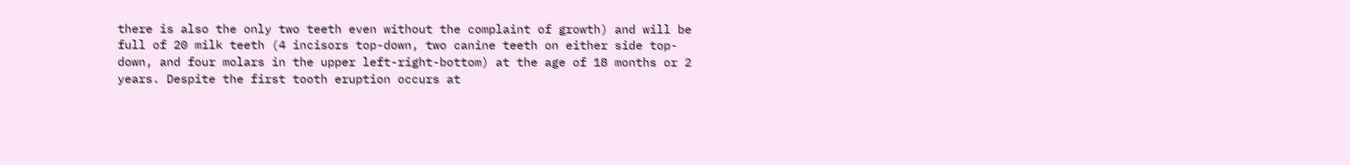there is also the only two teeth even without the complaint of growth) and will be full of 20 milk teeth (4 incisors top-down, two canine teeth on either side top-down, and four molars in the upper left-right-bottom) at the age of 18 months or 2 years. Despite the first tooth eruption occurs at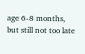age 6-8 months, but still not too late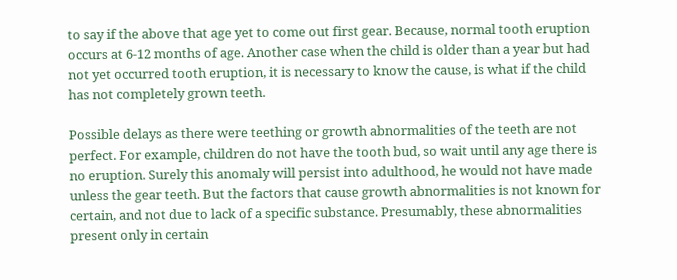to say if the above that age yet to come out first gear. Because, normal tooth eruption occurs at 6-12 months of age. Another case when the child is older than a year but had not yet occurred tooth eruption, it is necessary to know the cause, is what if the child has not completely grown teeth.

Possible delays as there were teething or growth abnormalities of the teeth are not perfect. For example, children do not have the tooth bud, so wait until any age there is no eruption. Surely this anomaly will persist into adulthood, he would not have made unless the gear teeth. But the factors that cause growth abnormalities is not known for certain, and not due to lack of a specific substance. Presumably, these abnormalities present only in certain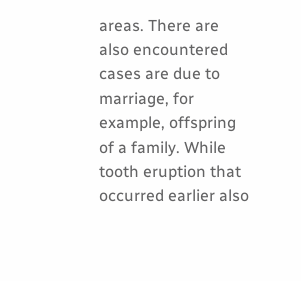areas. There are also encountered cases are due to marriage, for example, offspring of a family. While tooth eruption that occurred earlier also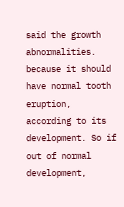said the growth abnormalities. because it should have normal tooth eruption, according to its development. So if out of normal development,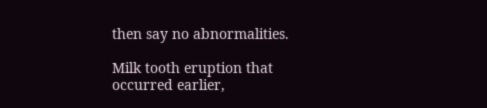then say no abnormalities.

Milk tooth eruption that occurred earlier,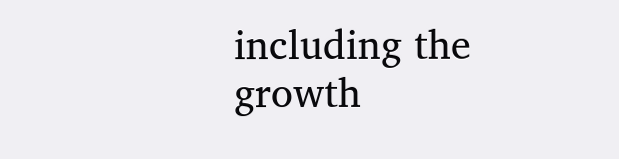including the growth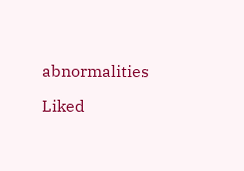abnormalities

Liked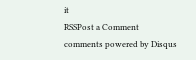it
RSSPost a Comment
comments powered by Disqus